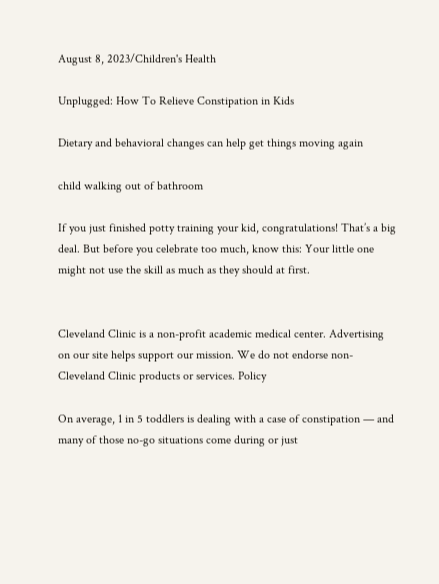August 8, 2023/Children's Health

Unplugged: How To Relieve Constipation in Kids

Dietary and behavioral changes can help get things moving again

child walking out of bathroom

If you just finished potty training your kid, congratulations! That’s a big deal. But before you celebrate too much, know this: Your little one might not use the skill as much as they should at first.


Cleveland Clinic is a non-profit academic medical center. Advertising on our site helps support our mission. We do not endorse non-Cleveland Clinic products or services. Policy

On average, 1 in 5 toddlers is dealing with a case of constipation — and many of those no-go situations come during or just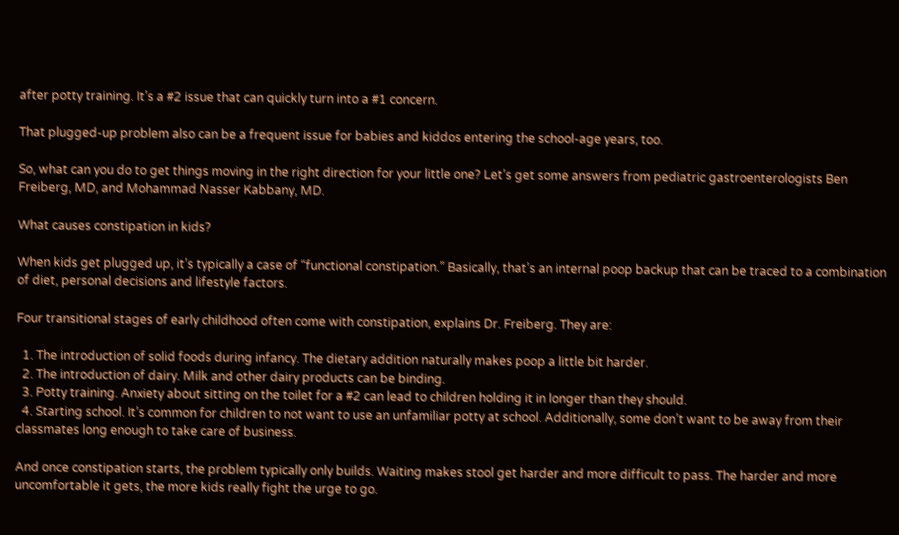after potty training. It’s a #2 issue that can quickly turn into a #1 concern.

That plugged-up problem also can be a frequent issue for babies and kiddos entering the school-age years, too.

So, what can you do to get things moving in the right direction for your little one? Let’s get some answers from pediatric gastroenterologists Ben Freiberg, MD, and Mohammad Nasser Kabbany, MD.

What causes constipation in kids?

When kids get plugged up, it’s typically a case of “functional constipation.” Basically, that’s an internal poop backup that can be traced to a combination of diet, personal decisions and lifestyle factors.

Four transitional stages of early childhood often come with constipation, explains Dr. Freiberg. They are:

  1. The introduction of solid foods during infancy. The dietary addition naturally makes poop a little bit harder.
  2. The introduction of dairy. Milk and other dairy products can be binding.
  3. Potty training. Anxiety about sitting on the toilet for a #2 can lead to children holding it in longer than they should.
  4. Starting school. It’s common for children to not want to use an unfamiliar potty at school. Additionally, some don’t want to be away from their classmates long enough to take care of business.

And once constipation starts, the problem typically only builds. Waiting makes stool get harder and more difficult to pass. The harder and more uncomfortable it gets, the more kids really fight the urge to go.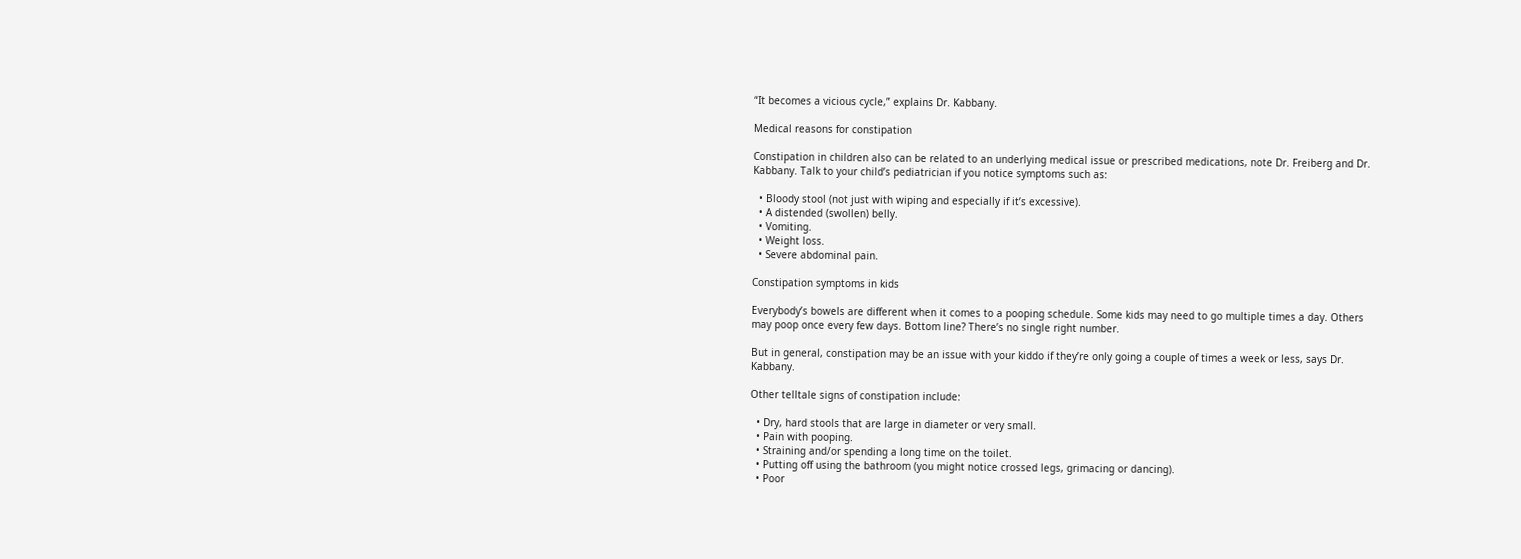“It becomes a vicious cycle,” explains Dr. Kabbany.

Medical reasons for constipation

Constipation in children also can be related to an underlying medical issue or prescribed medications, note Dr. Freiberg and Dr. Kabbany. Talk to your child’s pediatrician if you notice symptoms such as:

  • Bloody stool (not just with wiping and especially if it’s excessive).
  • A distended (swollen) belly.
  • Vomiting.
  • Weight loss.
  • Severe abdominal pain.

Constipation symptoms in kids

Everybody’s bowels are different when it comes to a pooping schedule. Some kids may need to go multiple times a day. Others may poop once every few days. Bottom line? There’s no single right number.

But in general, constipation may be an issue with your kiddo if they’re only going a couple of times a week or less, says Dr. Kabbany.

Other telltale signs of constipation include:

  • Dry, hard stools that are large in diameter or very small.
  • Pain with pooping.
  • Straining and/or spending a long time on the toilet.
  • Putting off using the bathroom (you might notice crossed legs, grimacing or dancing).
  • Poor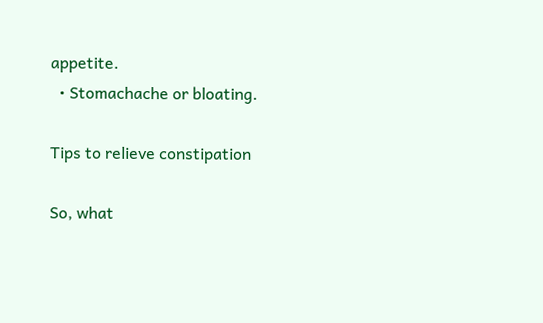appetite.
  • Stomachache or bloating.

Tips to relieve constipation

So, what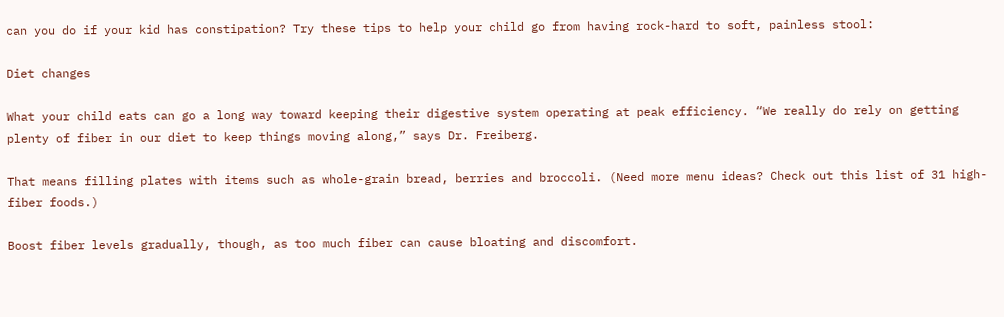can you do if your kid has constipation? Try these tips to help your child go from having rock-hard to soft, painless stool:

Diet changes

What your child eats can go a long way toward keeping their digestive system operating at peak efficiency. “We really do rely on getting plenty of fiber in our diet to keep things moving along,” says Dr. Freiberg.

That means filling plates with items such as whole-grain bread, berries and broccoli. (Need more menu ideas? Check out this list of 31 high-fiber foods.)

Boost fiber levels gradually, though, as too much fiber can cause bloating and discomfort.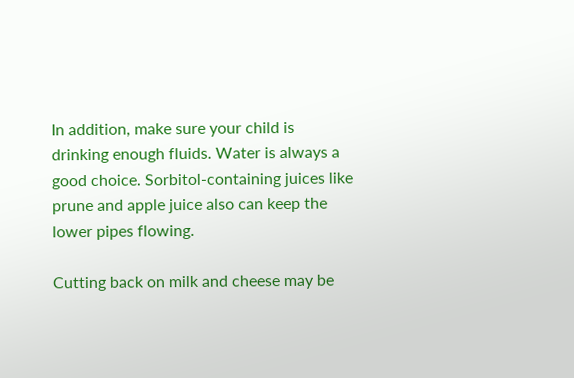In addition, make sure your child is drinking enough fluids. Water is always a good choice. Sorbitol-containing juices like prune and apple juice also can keep the lower pipes flowing.

Cutting back on milk and cheese may be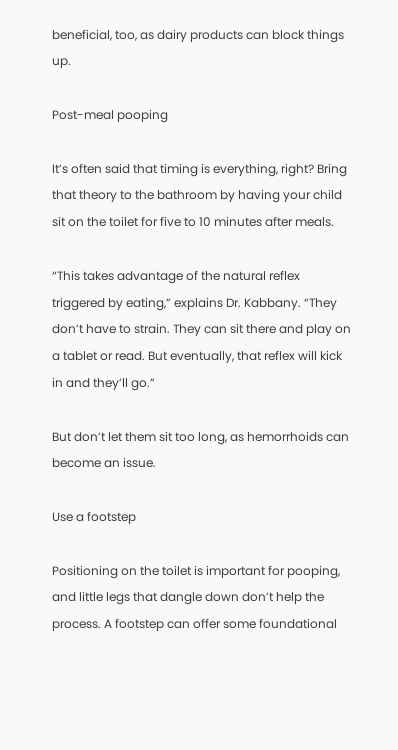beneficial, too, as dairy products can block things up.

Post-meal pooping

It’s often said that timing is everything, right? Bring that theory to the bathroom by having your child sit on the toilet for five to 10 minutes after meals.

“This takes advantage of the natural reflex triggered by eating,” explains Dr. Kabbany. “They don’t have to strain. They can sit there and play on a tablet or read. But eventually, that reflex will kick in and they’ll go.”

But don’t let them sit too long, as hemorrhoids can become an issue.

Use a footstep

Positioning on the toilet is important for pooping, and little legs that dangle down don’t help the process. A footstep can offer some foundational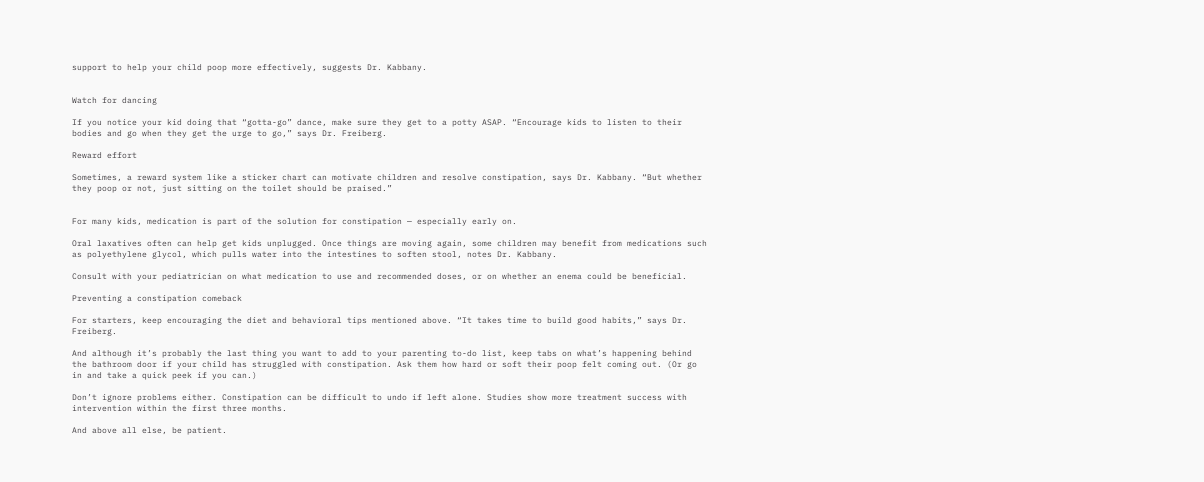support to help your child poop more effectively, suggests Dr. Kabbany.


Watch for dancing

If you notice your kid doing that “gotta-go” dance, make sure they get to a potty ASAP. “Encourage kids to listen to their bodies and go when they get the urge to go,” says Dr. Freiberg.

Reward effort

Sometimes, a reward system like a sticker chart can motivate children and resolve constipation, says Dr. Kabbany. “But whether they poop or not, just sitting on the toilet should be praised.”


For many kids, medication is part of the solution for constipation — especially early on.

Oral laxatives often can help get kids unplugged. Once things are moving again, some children may benefit from medications such as polyethylene glycol, which pulls water into the intestines to soften stool, notes Dr. Kabbany.

Consult with your pediatrician on what medication to use and recommended doses, or on whether an enema could be beneficial.

Preventing a constipation comeback

For starters, keep encouraging the diet and behavioral tips mentioned above. “It takes time to build good habits,” says Dr. Freiberg.

And although it’s probably the last thing you want to add to your parenting to-do list, keep tabs on what’s happening behind the bathroom door if your child has struggled with constipation. Ask them how hard or soft their poop felt coming out. (Or go in and take a quick peek if you can.)

Don’t ignore problems either. Constipation can be difficult to undo if left alone. Studies show more treatment success with intervention within the first three months.

And above all else, be patient.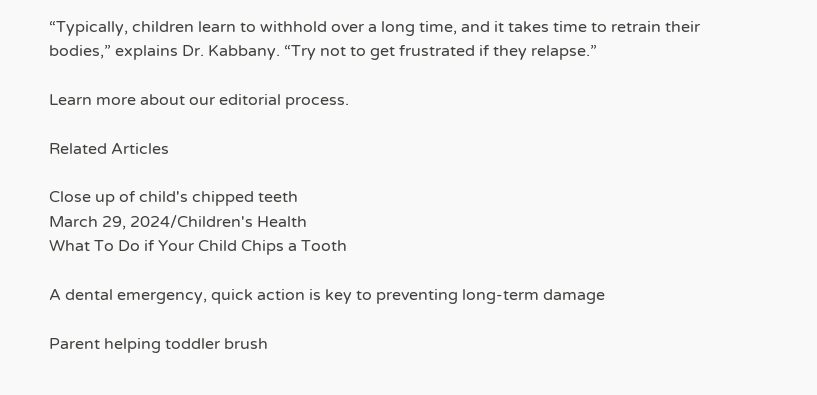“Typically, children learn to withhold over a long time, and it takes time to retrain their bodies,” explains Dr. Kabbany. “Try not to get frustrated if they relapse.”

Learn more about our editorial process.

Related Articles

Close up of child's chipped teeth
March 29, 2024/Children's Health
What To Do if Your Child Chips a Tooth

A dental emergency, quick action is key to preventing long-term damage

Parent helping toddler brush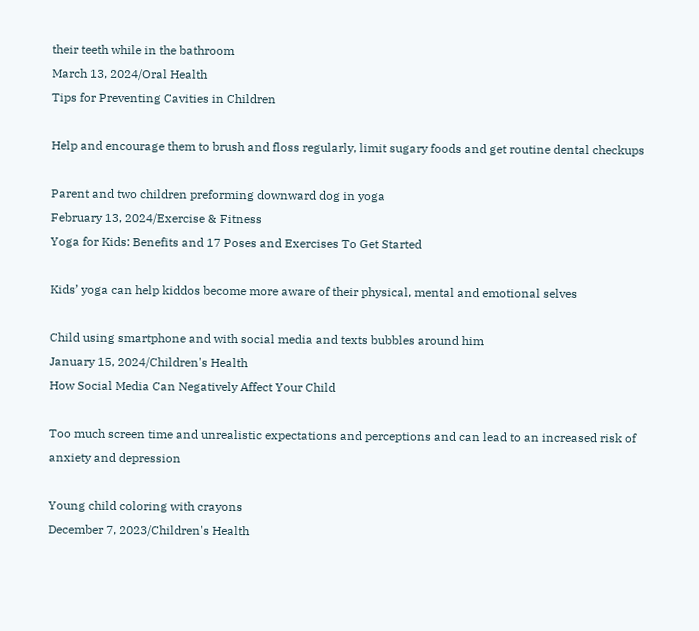their teeth while in the bathroom
March 13, 2024/Oral Health
Tips for Preventing Cavities in Children

Help and encourage them to brush and floss regularly, limit sugary foods and get routine dental checkups

Parent and two children preforming downward dog in yoga
February 13, 2024/Exercise & Fitness
Yoga for Kids: Benefits and 17 Poses and Exercises To Get Started

Kids’ yoga can help kiddos become more aware of their physical, mental and emotional selves

Child using smartphone and with social media and texts bubbles around him
January 15, 2024/Children's Health
How Social Media Can Negatively Affect Your Child

Too much screen time and unrealistic expectations and perceptions and can lead to an increased risk of anxiety and depression

Young child coloring with crayons
December 7, 2023/Children's Health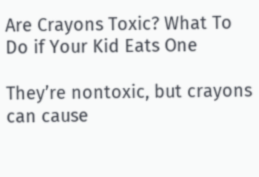Are Crayons Toxic? What To Do if Your Kid Eats One

They’re nontoxic, but crayons can cause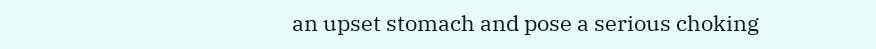an upset stomach and pose a serious choking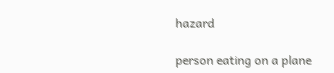hazard

person eating on a plane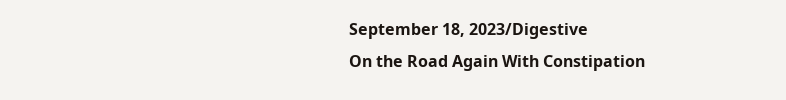September 18, 2023/Digestive
On the Road Again With Constipation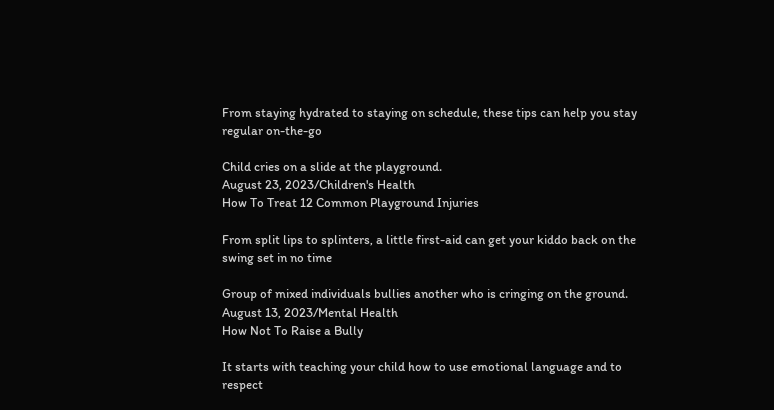From staying hydrated to staying on schedule, these tips can help you stay regular on-the-go

Child cries on a slide at the playground.
August 23, 2023/Children's Health
How To Treat 12 Common Playground Injuries

From split lips to splinters, a little first-aid can get your kiddo back on the swing set in no time

Group of mixed individuals bullies another who is cringing on the ground.
August 13, 2023/Mental Health
How Not To Raise a Bully

It starts with teaching your child how to use emotional language and to respect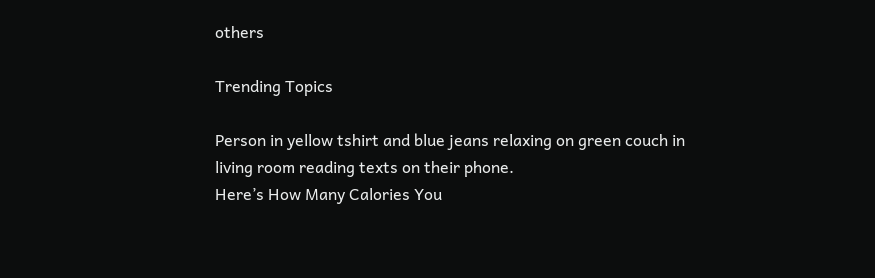others

Trending Topics

Person in yellow tshirt and blue jeans relaxing on green couch in living room reading texts on their phone.
Here’s How Many Calories You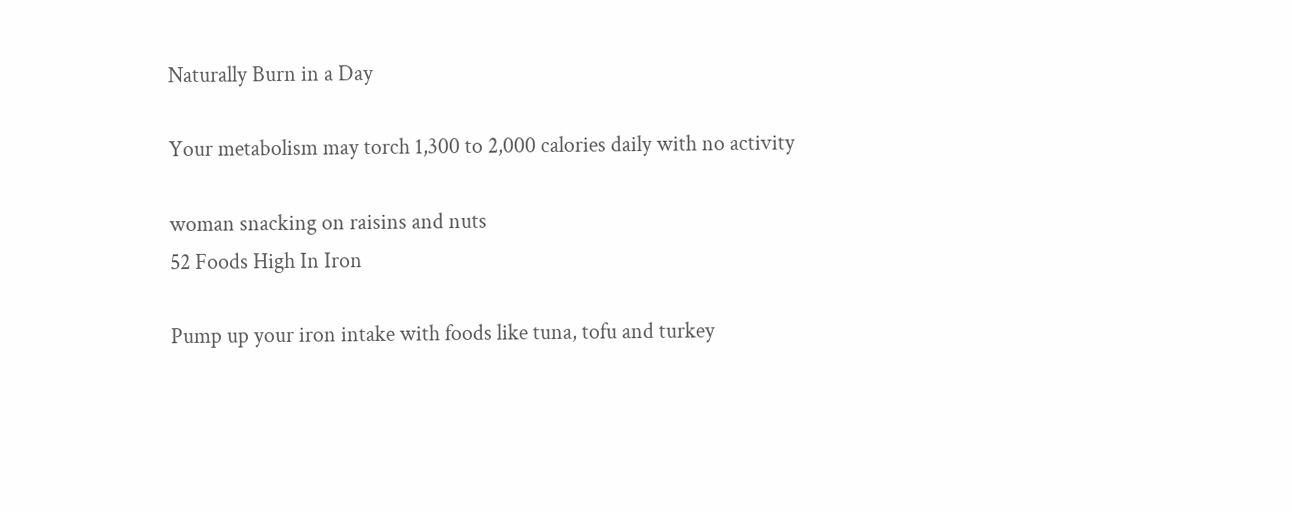Naturally Burn in a Day

Your metabolism may torch 1,300 to 2,000 calories daily with no activity

woman snacking on raisins and nuts
52 Foods High In Iron

Pump up your iron intake with foods like tuna, tofu and turkey